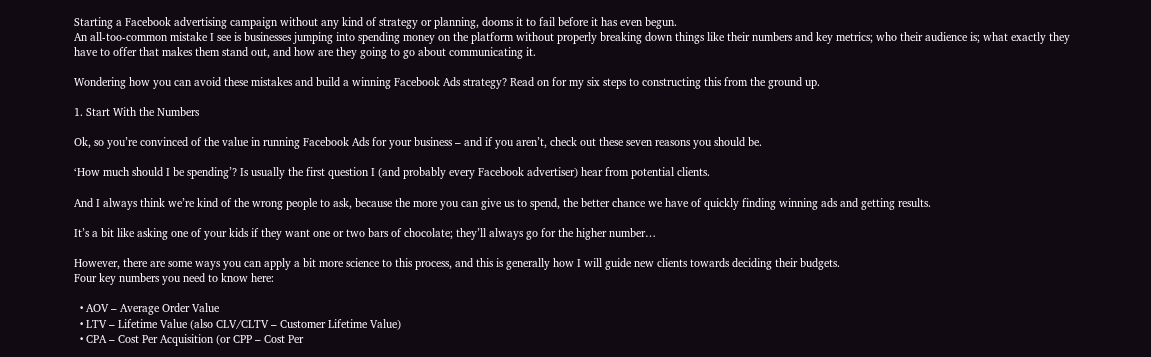Starting a Facebook advertising campaign without any kind of strategy or planning, dooms it to fail before it has even begun.
An all-too-common mistake I see is businesses jumping into spending money on the platform without properly breaking down things like their numbers and key metrics; who their audience is; what exactly they have to offer that makes them stand out, and how are they going to go about communicating it.

Wondering how you can avoid these mistakes and build a winning Facebook Ads strategy? Read on for my six steps to constructing this from the ground up.

1. Start With the Numbers

Ok, so you’re convinced of the value in running Facebook Ads for your business – and if you aren’t, check out these seven reasons you should be.

‘How much should I be spending’? Is usually the first question I (and probably every Facebook advertiser) hear from potential clients.

And I always think we’re kind of the wrong people to ask, because the more you can give us to spend, the better chance we have of quickly finding winning ads and getting results.

It’s a bit like asking one of your kids if they want one or two bars of chocolate; they’ll always go for the higher number…

However, there are some ways you can apply a bit more science to this process, and this is generally how I will guide new clients towards deciding their budgets.
Four key numbers you need to know here:

  • AOV – Average Order Value
  • LTV – Lifetime Value (also CLV/CLTV – Customer Lifetime Value)
  • CPA – Cost Per Acquisition (or CPP – Cost Per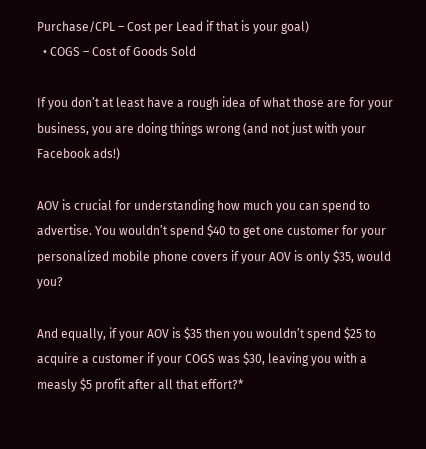Purchase/CPL – Cost per Lead if that is your goal)
  • COGS – Cost of Goods Sold

If you don’t at least have a rough idea of what those are for your business, you are doing things wrong (and not just with your Facebook ads!)

AOV is crucial for understanding how much you can spend to advertise. You wouldn’t spend $40 to get one customer for your personalized mobile phone covers if your AOV is only $35, would you?

And equally, if your AOV is $35 then you wouldn’t spend $25 to acquire a customer if your COGS was $30, leaving you with a measly $5 profit after all that effort?*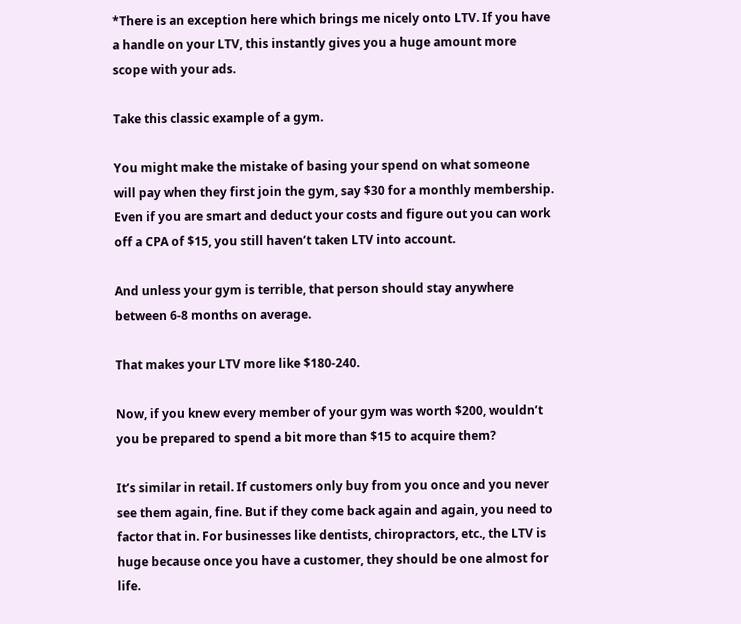*There is an exception here which brings me nicely onto LTV. If you have a handle on your LTV, this instantly gives you a huge amount more scope with your ads.

Take this classic example of a gym.

You might make the mistake of basing your spend on what someone will pay when they first join the gym, say $30 for a monthly membership. Even if you are smart and deduct your costs and figure out you can work off a CPA of $15, you still haven’t taken LTV into account.

And unless your gym is terrible, that person should stay anywhere between 6-8 months on average.

That makes your LTV more like $180-240.

Now, if you knew every member of your gym was worth $200, wouldn’t you be prepared to spend a bit more than $15 to acquire them?

It’s similar in retail. If customers only buy from you once and you never see them again, fine. But if they come back again and again, you need to factor that in. For businesses like dentists, chiropractors, etc., the LTV is huge because once you have a customer, they should be one almost for life.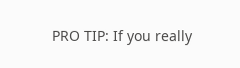PRO TIP: If you really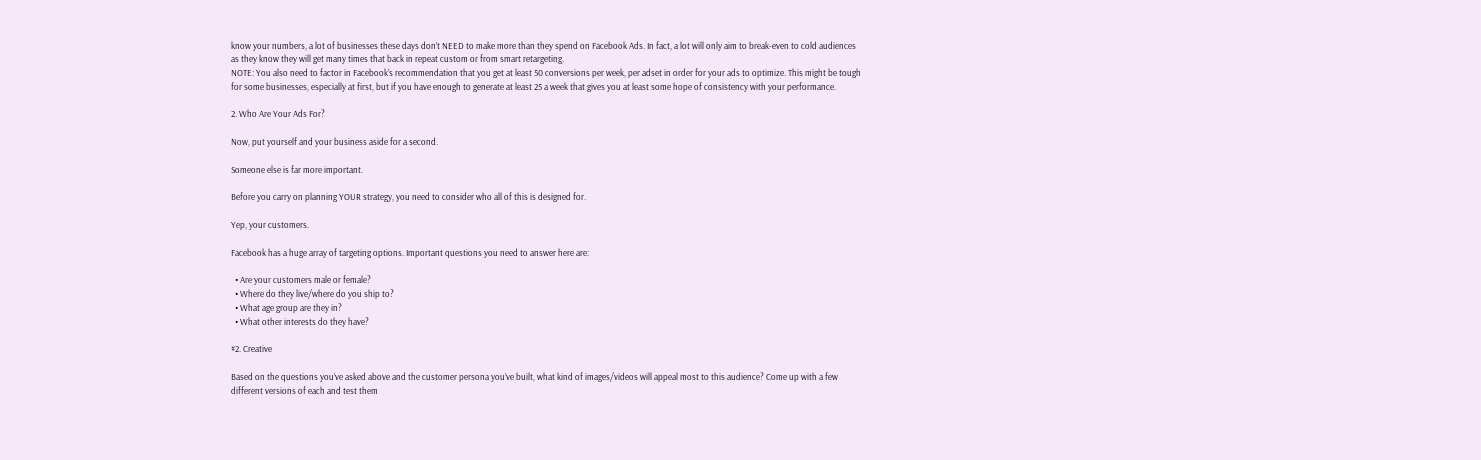know your numbers, a lot of businesses these days don’t NEED to make more than they spend on Facebook Ads. In fact, a lot will only aim to break-even to cold audiences as they know they will get many times that back in repeat custom or from smart retargeting.
NOTE: You also need to factor in Facebook’s recommendation that you get at least 50 conversions per week, per adset in order for your ads to optimize. This might be tough for some businesses, especially at first, but if you have enough to generate at least 25 a week that gives you at least some hope of consistency with your performance.

2. Who Are Your Ads For?

Now, put yourself and your business aside for a second.

Someone else is far more important.

Before you carry on planning YOUR strategy, you need to consider who all of this is designed for.

Yep, your customers.

Facebook has a huge array of targeting options. Important questions you need to answer here are:

  • Are your customers male or female?
  • Where do they live/where do you ship to?
  • What age group are they in?
  • What other interests do they have?

#2. Creative

Based on the questions you’ve asked above and the customer persona you’ve built, what kind of images/videos will appeal most to this audience? Come up with a few different versions of each and test them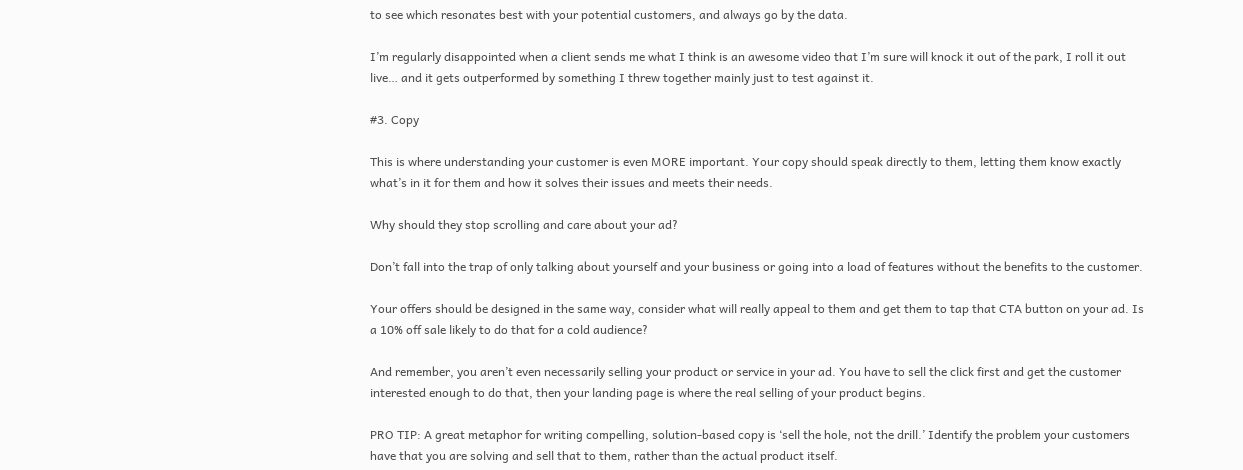to see which resonates best with your potential customers, and always go by the data.

I’m regularly disappointed when a client sends me what I think is an awesome video that I’m sure will knock it out of the park, I roll it out live… and it gets outperformed by something I threw together mainly just to test against it.

#3. Copy

This is where understanding your customer is even MORE important. Your copy should speak directly to them, letting them know exactly what’s in it for them and how it solves their issues and meets their needs.

Why should they stop scrolling and care about your ad?

Don’t fall into the trap of only talking about yourself and your business or going into a load of features without the benefits to the customer.

Your offers should be designed in the same way, consider what will really appeal to them and get them to tap that CTA button on your ad. Is a 10% off sale likely to do that for a cold audience?

And remember, you aren’t even necessarily selling your product or service in your ad. You have to sell the click first and get the customer interested enough to do that, then your landing page is where the real selling of your product begins.

PRO TIP: A great metaphor for writing compelling, solution-based copy is ‘sell the hole, not the drill.’ Identify the problem your customers have that you are solving and sell that to them, rather than the actual product itself.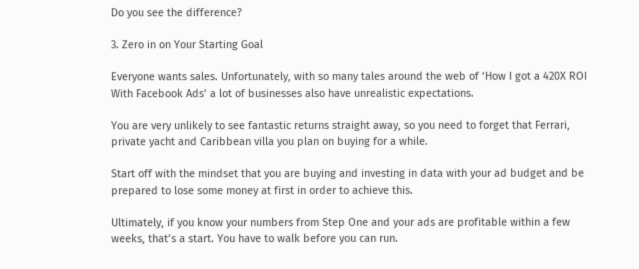Do you see the difference?

3. Zero in on Your Starting Goal

Everyone wants sales. Unfortunately, with so many tales around the web of ‘How I got a 420X ROI With Facebook Ads’ a lot of businesses also have unrealistic expectations.

You are very unlikely to see fantastic returns straight away, so you need to forget that Ferrari, private yacht and Caribbean villa you plan on buying for a while.

Start off with the mindset that you are buying and investing in data with your ad budget and be prepared to lose some money at first in order to achieve this.

Ultimately, if you know your numbers from Step One and your ads are profitable within a few weeks, that’s a start. You have to walk before you can run.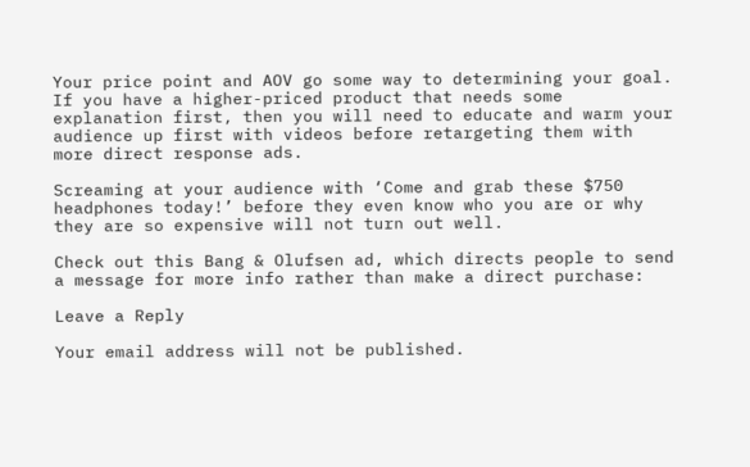Your price point and AOV go some way to determining your goal. If you have a higher-priced product that needs some explanation first, then you will need to educate and warm your audience up first with videos before retargeting them with more direct response ads.

Screaming at your audience with ‘Come and grab these $750 headphones today!’ before they even know who you are or why they are so expensive will not turn out well.

Check out this Bang & Olufsen ad, which directs people to send a message for more info rather than make a direct purchase:

Leave a Reply

Your email address will not be published.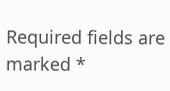Required fields are marked *